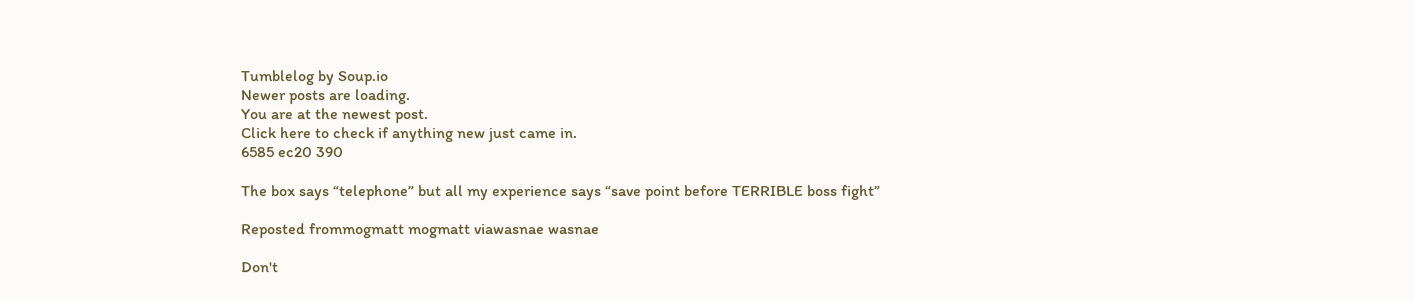Tumblelog by Soup.io
Newer posts are loading.
You are at the newest post.
Click here to check if anything new just came in.
6585 ec20 390

The box says “telephone” but all my experience says “save point before TERRIBLE boss fight”

Reposted frommogmatt mogmatt viawasnae wasnae

Don't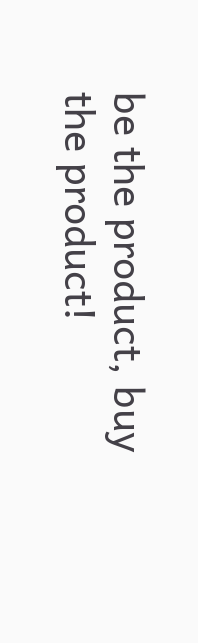be the product, buy the product!